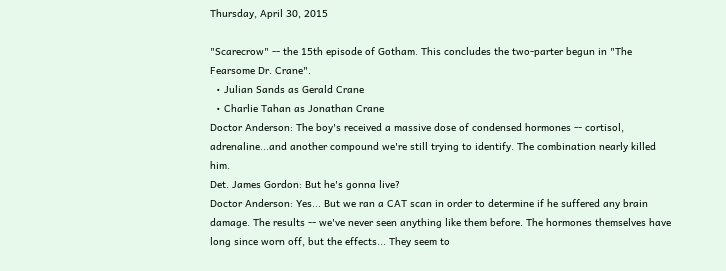Thursday, April 30, 2015

"Scarecrow" -- the 15th episode of Gotham. This concludes the two-parter begun in "The Fearsome Dr. Crane".
  • Julian Sands as Gerald Crane
  • Charlie Tahan as Jonathan Crane
Doctor Anderson: The boy's received a massive dose of condensed hormones -- cortisol, adrenaline...and another compound we're still trying to identify. The combination nearly killed him.
Det. James Gordon: But he's gonna live?
Doctor Anderson: Yes... But we ran a CAT scan in order to determine if he suffered any brain damage. The results -- we've never seen anything like them before. The hormones themselves have long since worn off, but the effects... They seem to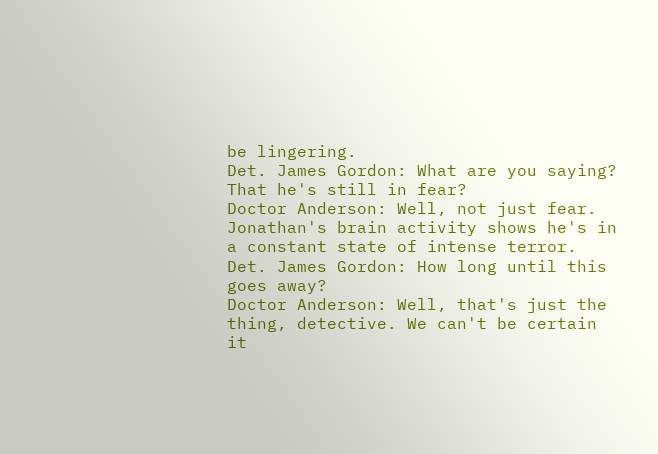be lingering.
Det. James Gordon: What are you saying? That he's still in fear?
Doctor Anderson: Well, not just fear. Jonathan's brain activity shows he's in a constant state of intense terror.
Det. James Gordon: How long until this goes away?
Doctor Anderson: Well, that's just the thing, detective. We can't be certain it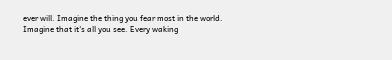ever will. Imagine the thing you fear most in the world. Imagine that it's all you see. Every waking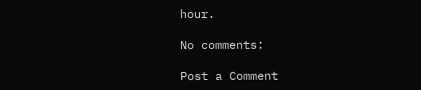hour.

No comments:

Post a Comment